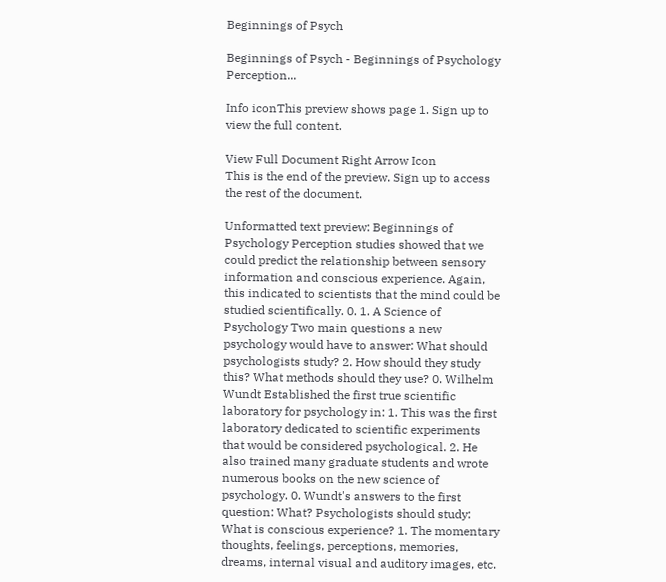Beginnings of Psych

Beginnings of Psych - Beginnings of Psychology Perception...

Info iconThis preview shows page 1. Sign up to view the full content.

View Full Document Right Arrow Icon
This is the end of the preview. Sign up to access the rest of the document.

Unformatted text preview: Beginnings of Psychology Perception studies showed that we could predict the relationship between sensory information and conscious experience. Again, this indicated to scientists that the mind could be studied scientifically. 0. 1. A Science of Psychology Two main questions a new psychology would have to answer: What should psychologists study? 2. How should they study this? What methods should they use? 0. Wilhelm Wundt Established the first true scientific laboratory for psychology in: 1. This was the first laboratory dedicated to scientific experiments that would be considered psychological. 2. He also trained many graduate students and wrote numerous books on the new science of psychology. 0. Wundt's answers to the first question: What? Psychologists should study: What is conscious experience? 1. The momentary thoughts, feelings, perceptions, memories, dreams, internal visual and auditory images, etc.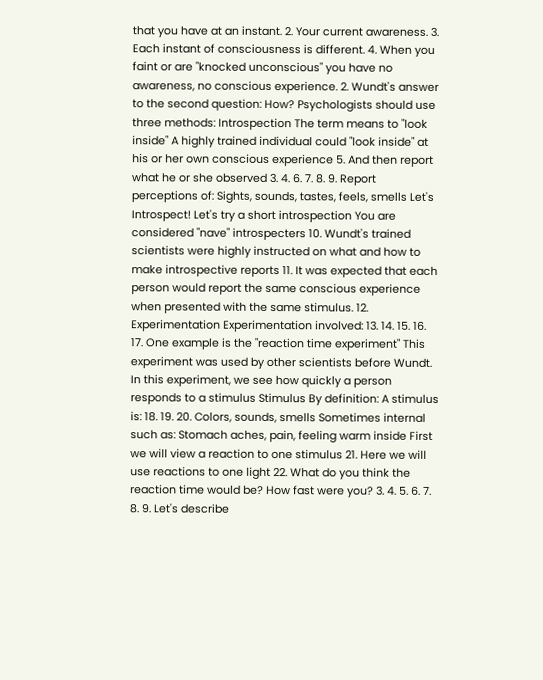that you have at an instant. 2. Your current awareness. 3. Each instant of consciousness is different. 4. When you faint or are "knocked unconscious" you have no awareness, no conscious experience. 2. Wundt's answer to the second question: How? Psychologists should use three methods: Introspection The term means to "look inside" A highly trained individual could "look inside" at his or her own conscious experience 5. And then report what he or she observed 3. 4. 6. 7. 8. 9. Report perceptions of: Sights, sounds, tastes, feels, smells Let's Introspect! Let's try a short introspection You are considered "nave" introspecters 10. Wundt's trained scientists were highly instructed on what and how to make introspective reports 11. It was expected that each person would report the same conscious experience when presented with the same stimulus. 12. Experimentation Experimentation involved: 13. 14. 15. 16. 17. One example is the "reaction time experiment" This experiment was used by other scientists before Wundt. In this experiment, we see how quickly a person responds to a stimulus Stimulus By definition: A stimulus is: 18. 19. 20. Colors, sounds, smells Sometimes internal such as: Stomach aches, pain, feeling warm inside First we will view a reaction to one stimulus 21. Here we will use reactions to one light 22. What do you think the reaction time would be? How fast were you? 3. 4. 5. 6. 7. 8. 9. Let's describe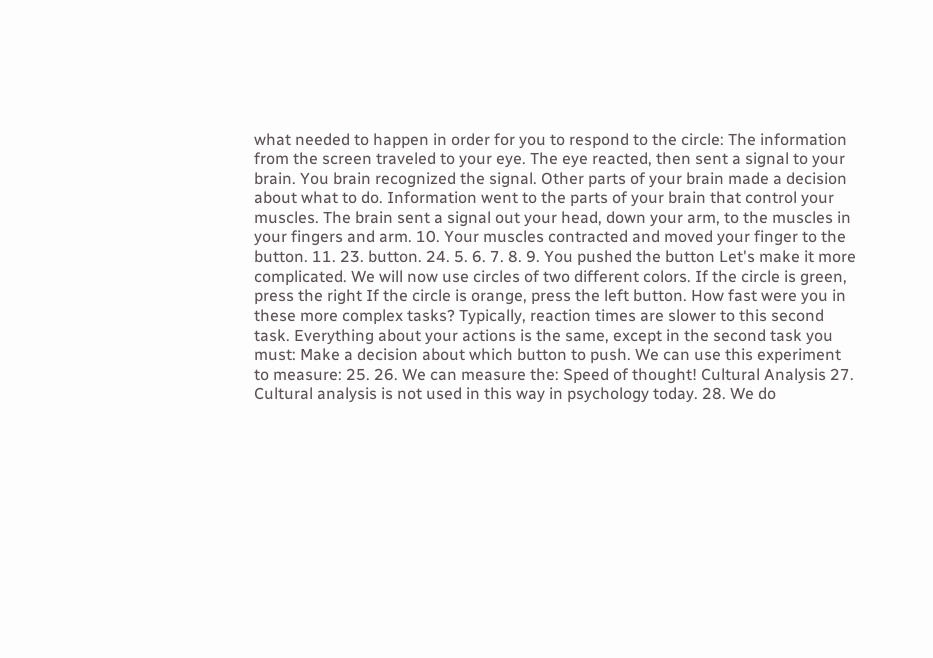what needed to happen in order for you to respond to the circle: The information from the screen traveled to your eye. The eye reacted, then sent a signal to your brain. You brain recognized the signal. Other parts of your brain made a decision about what to do. Information went to the parts of your brain that control your muscles. The brain sent a signal out your head, down your arm, to the muscles in your fingers and arm. 10. Your muscles contracted and moved your finger to the button. 11. 23. button. 24. 5. 6. 7. 8. 9. You pushed the button Let's make it more complicated. We will now use circles of two different colors. If the circle is green, press the right If the circle is orange, press the left button. How fast were you in these more complex tasks? Typically, reaction times are slower to this second task. Everything about your actions is the same, except in the second task you must: Make a decision about which button to push. We can use this experiment to measure: 25. 26. We can measure the: Speed of thought! Cultural Analysis 27. Cultural analysis is not used in this way in psychology today. 28. We do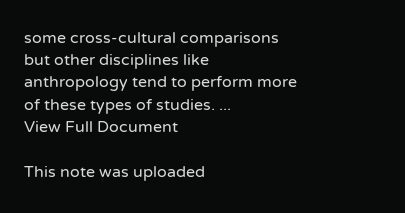some cross-cultural comparisons but other disciplines like anthropology tend to perform more of these types of studies. ...
View Full Document

This note was uploaded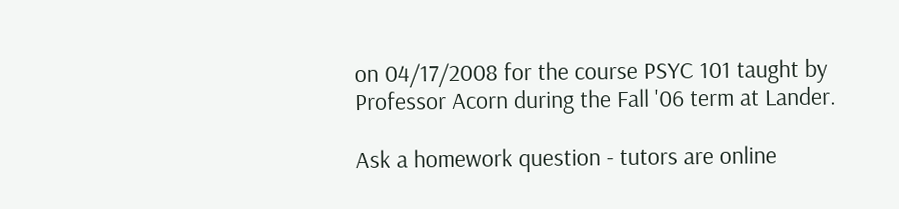on 04/17/2008 for the course PSYC 101 taught by Professor Acorn during the Fall '06 term at Lander.

Ask a homework question - tutors are online